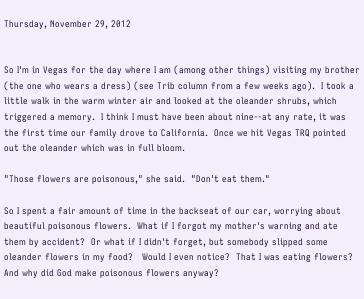Thursday, November 29, 2012


So I'm in Vegas for the day where I am (among other things) visiting my brother (the one who wears a dress) (see Trib column from a few weeks ago).  I took a little walk in the warm winter air and looked at the oleander shrubs, which triggered a memory.  I think I must have been about nine--at any rate, it was the first time our family drove to California.  Once we hit Vegas TRQ pointed out the oleander which was in full bloom.

"Those flowers are poisonous," she said.  "Don't eat them."

So I spent a fair amount of time in the backseat of our car, worrying about beautiful poisonous flowers.  What if I forgot my mother's warning and ate them by accident?  Or what if I didn't forget, but somebody slipped some oleander flowers in my food?   Would I even notice?  That I was eating flowers?  And why did God make poisonous flowers anyway?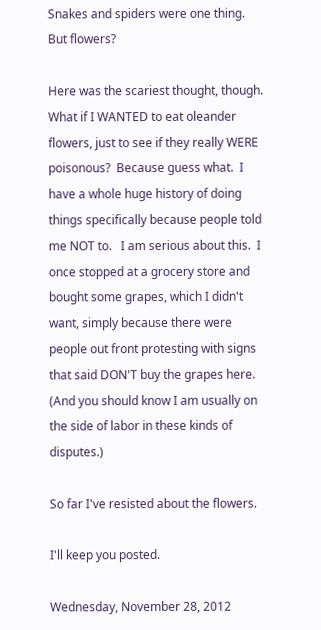Snakes and spiders were one thing.  But flowers?

Here was the scariest thought, though.  What if I WANTED to eat oleander flowers, just to see if they really WERE poisonous?  Because guess what.  I have a whole huge history of doing things specifically because people told me NOT to.   I am serious about this.  I once stopped at a grocery store and bought some grapes, which I didn't want, simply because there were people out front protesting with signs that said DON'T buy the grapes here.  (And you should know I am usually on the side of labor in these kinds of disputes.)

So far I've resisted about the flowers.

I'll keep you posted.

Wednesday, November 28, 2012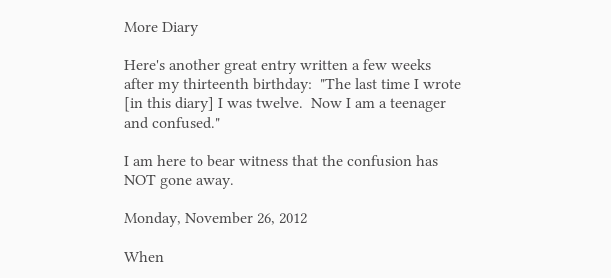More Diary

Here's another great entry written a few weeks after my thirteenth birthday:  "The last time I wrote [in this diary] I was twelve.  Now I am a teenager and confused."

I am here to bear witness that the confusion has NOT gone away.

Monday, November 26, 2012

When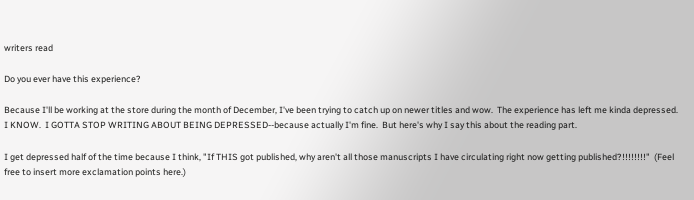writers read

Do you ever have this experience?

Because I'll be working at the store during the month of December, I've been trying to catch up on newer titles and wow.  The experience has left me kinda depressed.  I KNOW.  I GOTTA STOP WRITING ABOUT BEING DEPRESSED--because actually I'm fine.  But here's why I say this about the reading part.

I get depressed half of the time because I think, "If THIS got published, why aren't all those manuscripts I have circulating right now getting published?!!!!!!!!"  (Feel free to insert more exclamation points here.)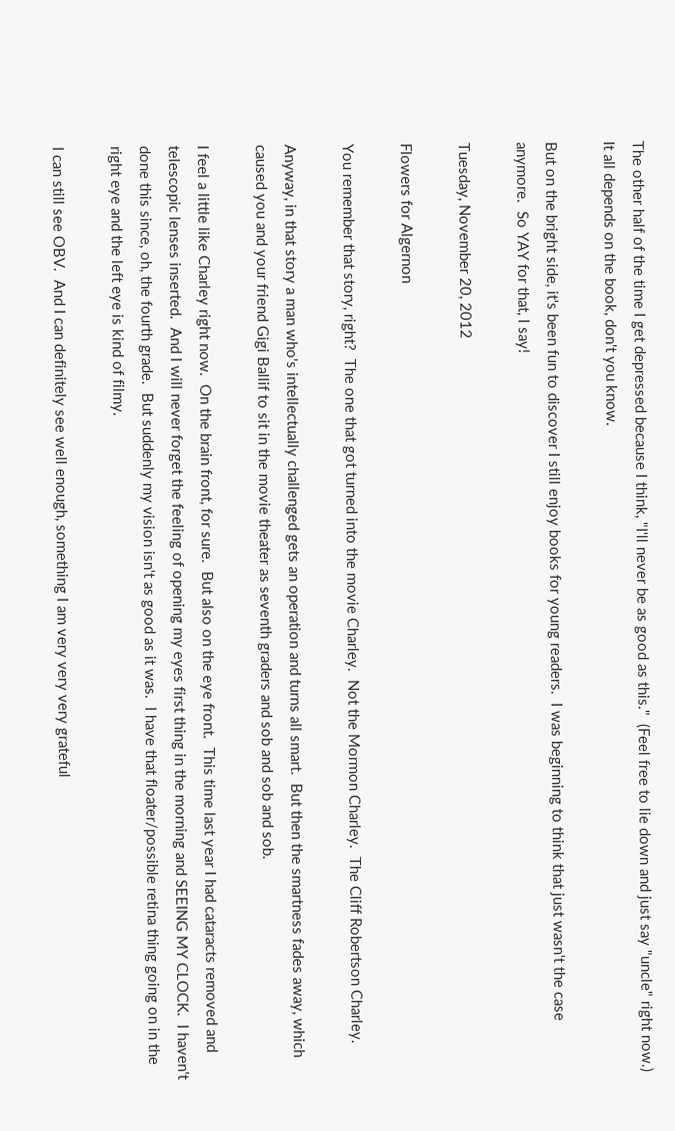The other half of the time I get depressed because I think, "I'll never be as good as this."  (Feel free to lie down and just say "uncle" right now.)   It all depends on the book, don't you know.

But on the bright side, it's been fun to discover I still enjoy books for young readers.  I was beginning to think that just wasn't the case anymore.  So YAY for that, I say!

Tuesday, November 20, 2012

Flowers for Algernon

You remember that story, right?  The one that got turned into the movie Charley.  Not the Mormon Charley.  The Cliff Robertson Charley.

Anyway, in that story a man who's intellectually challenged gets an operation and turns all smart.  But then the smartness fades away, which caused you and your friend Gigi Ballif to sit in the movie theater as seventh graders and sob and sob and sob.

I feel a little like Charley right now.  On the brain front, for sure.  But also on the eye front.  This time last year I had cataracts removed and telescopic lenses inserted.  And I will never forget the feeling of opening my eyes first thing in the morning and SEEING MY CLOCK.  I haven't done this since, oh, the fourth grade.  But suddenly my vision isn't as good as it was.  I have that floater/possible retina thing going on in the right eye and the left eye is kind of filmy.

I can still see OBV.  And I can definitely see well enough, something I am very very very grateful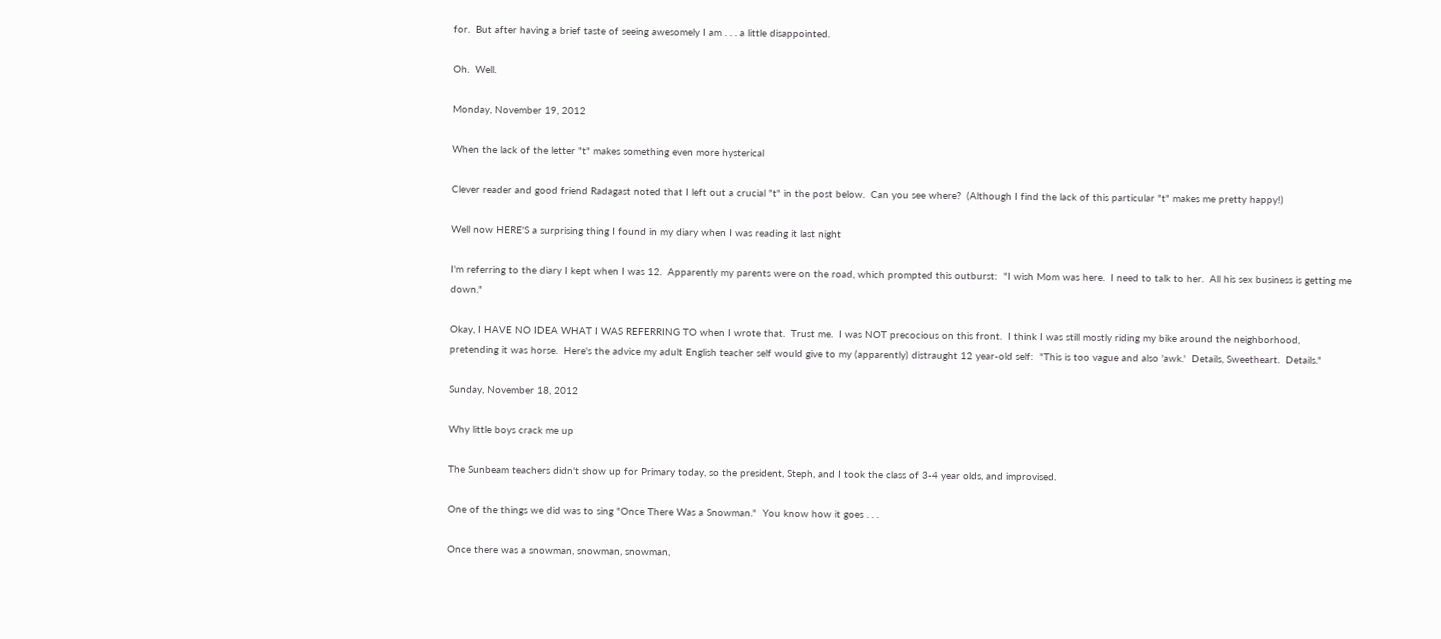for.  But after having a brief taste of seeing awesomely I am . . . a little disappointed.

Oh.  Well.

Monday, November 19, 2012

When the lack of the letter "t" makes something even more hysterical

Clever reader and good friend Radagast noted that I left out a crucial "t" in the post below.  Can you see where?  (Although I find the lack of this particular "t" makes me pretty happy!)

Well now HERE'S a surprising thing I found in my diary when I was reading it last night

I'm referring to the diary I kept when I was 12.  Apparently my parents were on the road, which prompted this outburst:  "I wish Mom was here.  I need to talk to her.  All his sex business is getting me down."

Okay, I HAVE NO IDEA WHAT I WAS REFERRING TO when I wrote that.  Trust me.  I was NOT precocious on this front.  I think I was still mostly riding my bike around the neighborhood, pretending it was horse.  Here's the advice my adult English teacher self would give to my (apparently) distraught 12 year-old self:  "This is too vague and also 'awk.'  Details, Sweetheart.  Details."

Sunday, November 18, 2012

Why little boys crack me up

The Sunbeam teachers didn't show up for Primary today, so the president, Steph, and I took the class of 3-4 year olds, and improvised.

One of the things we did was to sing "Once There Was a Snowman."  You know how it goes . . .

Once there was a snowman, snowman, snowman,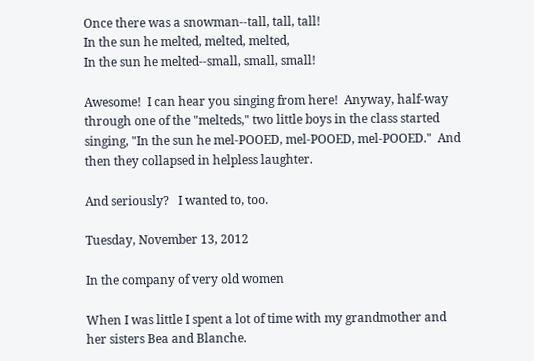Once there was a snowman--tall, tall, tall!
In the sun he melted, melted, melted,
In the sun he melted--small, small, small!

Awesome!  I can hear you singing from here!  Anyway, half-way through one of the "melteds," two little boys in the class started singing, "In the sun he mel-POOED, mel-POOED, mel-POOED."  And then they collapsed in helpless laughter.

And seriously?   I wanted to, too.

Tuesday, November 13, 2012

In the company of very old women

When I was little I spent a lot of time with my grandmother and her sisters Bea and Blanche.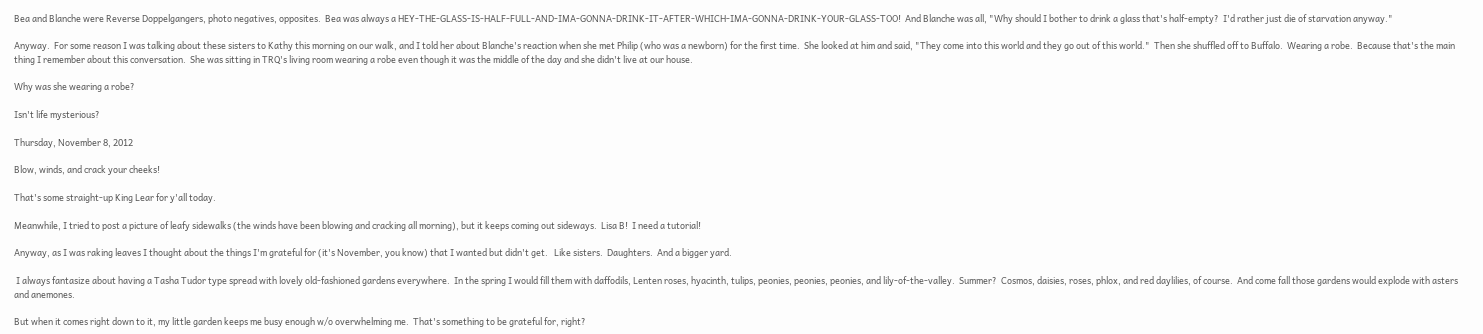Bea and Blanche were Reverse Doppelgangers, photo negatives, opposites.  Bea was always a HEY-THE-GLASS-IS-HALF-FULL-AND-IMA-GONNA-DRINK-IT-AFTER-WHICH-IMA-GONNA-DRINK-YOUR-GLASS-TOO!  And Blanche was all, "Why should I bother to drink a glass that's half-empty?  I'd rather just die of starvation anyway."

Anyway.  For some reason I was talking about these sisters to Kathy this morning on our walk, and I told her about Blanche's reaction when she met Philip (who was a newborn) for the first time.  She looked at him and said, "They come into this world and they go out of this world."  Then she shuffled off to Buffalo.  Wearing a robe.  Because that's the main thing I remember about this conversation.  She was sitting in TRQ's living room wearing a robe even though it was the middle of the day and she didn't live at our house.

Why was she wearing a robe?

Isn't life mysterious?

Thursday, November 8, 2012

Blow, winds, and crack your cheeks!

That's some straight-up King Lear for y'all today.

Meanwhile, I tried to post a picture of leafy sidewalks (the winds have been blowing and cracking all morning), but it keeps coming out sideways.  Lisa B!  I need a tutorial!

Anyway, as I was raking leaves I thought about the things I'm grateful for (it's November, you know) that I wanted but didn't get.   Like sisters.  Daughters.  And a bigger yard.

 I always fantasize about having a Tasha Tudor type spread with lovely old-fashioned gardens everywhere.  In the spring I would fill them with daffodils, Lenten roses, hyacinth, tulips, peonies, peonies, peonies, and lily-of-the-valley.  Summer?  Cosmos, daisies, roses, phlox, and red daylilies, of course.  And come fall those gardens would explode with asters and anemones.

But when it comes right down to it, my little garden keeps me busy enough w/o overwhelming me.  That's something to be grateful for, right?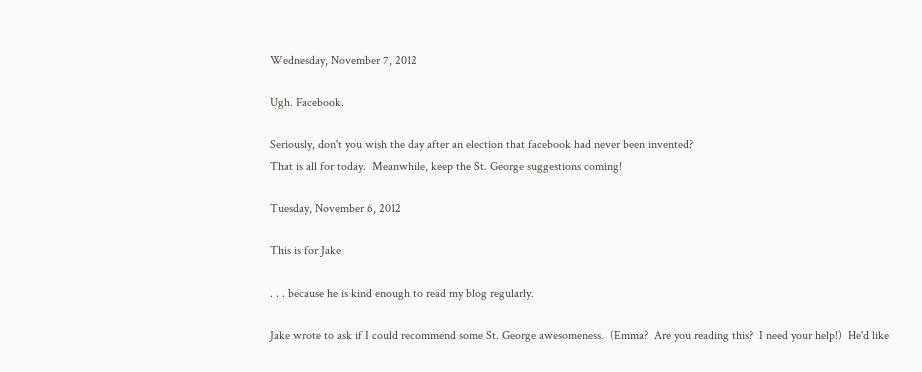Wednesday, November 7, 2012

Ugh. Facebook.

Seriously, don't you wish the day after an election that facebook had never been invented?
That is all for today.  Meanwhile, keep the St. George suggestions coming!

Tuesday, November 6, 2012

This is for Jake

. . . because he is kind enough to read my blog regularly.

Jake wrote to ask if I could recommend some St. George awesomeness.  (Emma?  Are you reading this?  I need your help!)  He'd like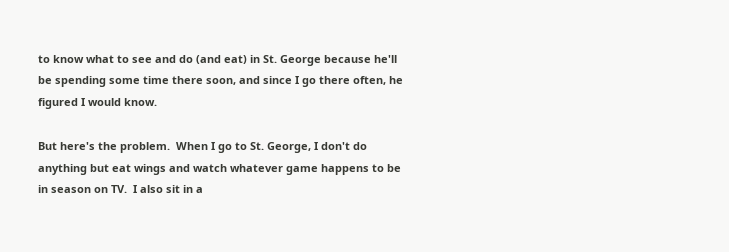to know what to see and do (and eat) in St. George because he'll be spending some time there soon, and since I go there often, he figured I would know.

But here's the problem.  When I go to St. George, I don't do anything but eat wings and watch whatever game happens to be in season on TV.  I also sit in a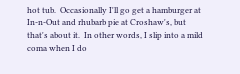hot tub.  Occasionally I'll go get a hamburger at In-n-Out and rhubarb pie at Croshaw's, but that's about it.  In other words, I slip into a mild coma when I do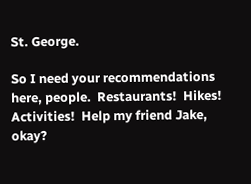St. George.

So I need your recommendations here, people.  Restaurants!  Hikes!  Activities!  Help my friend Jake, okay?